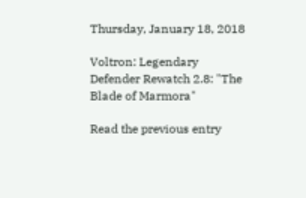Thursday, January 18, 2018

Voltron: Legendary Defender Rewatch 2.8: "The Blade of Marmora"

Read the previous entry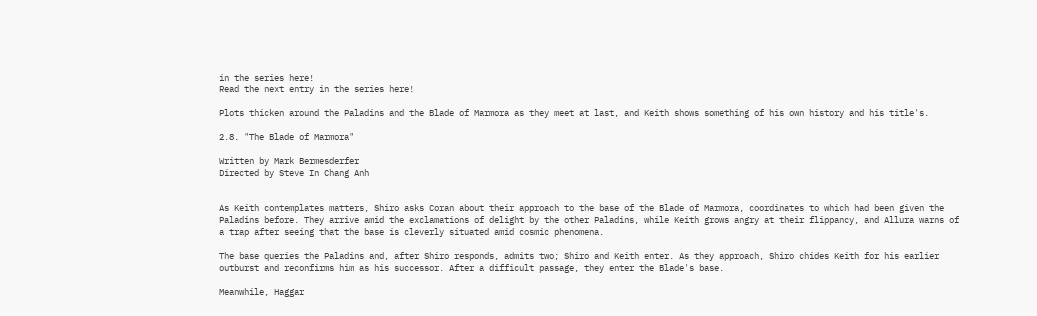in the series here!
Read the next entry in the series here!

Plots thicken around the Paladins and the Blade of Marmora as they meet at last, and Keith shows something of his own history and his title's.

2.8. "The Blade of Marmora"

Written by Mark Bermesderfer
Directed by Steve In Chang Anh


As Keith contemplates matters, Shiro asks Coran about their approach to the base of the Blade of Marmora, coordinates to which had been given the Paladins before. They arrive amid the exclamations of delight by the other Paladins, while Keith grows angry at their flippancy, and Allura warns of a trap after seeing that the base is cleverly situated amid cosmic phenomena.

The base queries the Paladins and, after Shiro responds, admits two; Shiro and Keith enter. As they approach, Shiro chides Keith for his earlier outburst and reconfirms him as his successor. After a difficult passage, they enter the Blade's base.

Meanwhile, Haggar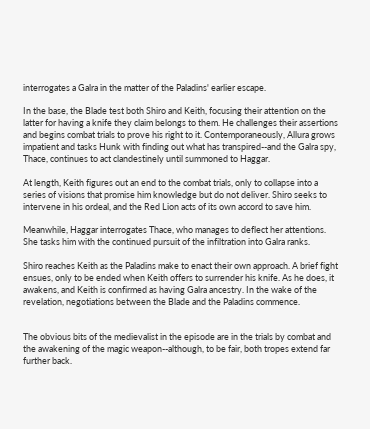interrogates a Galra in the matter of the Paladins' earlier escape.

In the base, the Blade test both Shiro and Keith, focusing their attention on the latter for having a knife they claim belongs to them. He challenges their assertions and begins combat trials to prove his right to it. Contemporaneously, Allura grows impatient and tasks Hunk with finding out what has transpired--and the Galra spy, Thace, continues to act clandestinely until summoned to Haggar.

At length, Keith figures out an end to the combat trials, only to collapse into a series of visions that promise him knowledge but do not deliver. Shiro seeks to intervene in his ordeal, and the Red Lion acts of its own accord to save him.

Meanwhile, Haggar interrogates Thace, who manages to deflect her attentions. She tasks him with the continued pursuit of the infiltration into Galra ranks.

Shiro reaches Keith as the Paladins make to enact their own approach. A brief fight ensues, only to be ended when Keith offers to surrender his knife. As he does, it awakens, and Keith is confirmed as having Galra ancestry. In the wake of the revelation, negotiations between the Blade and the Paladins commence.


The obvious bits of the medievalist in the episode are in the trials by combat and the awakening of the magic weapon--although, to be fair, both tropes extend far further back.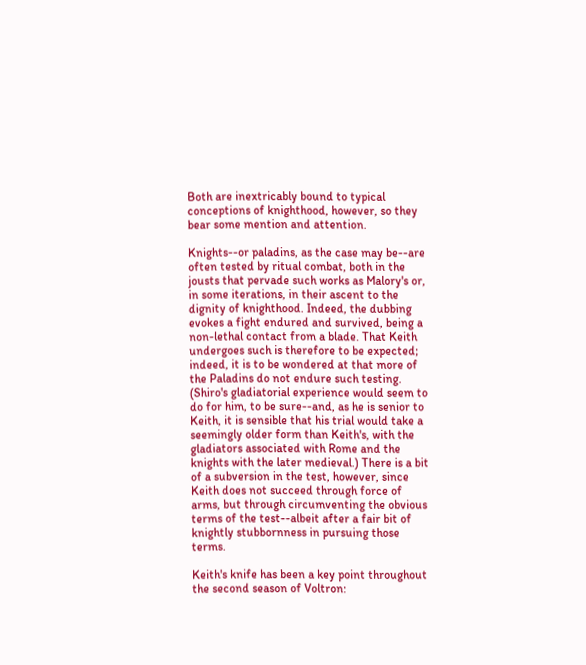Both are inextricably bound to typical conceptions of knighthood, however, so they bear some mention and attention.

Knights--or paladins, as the case may be--are often tested by ritual combat, both in the jousts that pervade such works as Malory's or, in some iterations, in their ascent to the dignity of knighthood. Indeed, the dubbing evokes a fight endured and survived, being a non-lethal contact from a blade. That Keith undergoes such is therefore to be expected; indeed, it is to be wondered at that more of the Paladins do not endure such testing. (Shiro's gladiatorial experience would seem to do for him, to be sure--and, as he is senior to Keith, it is sensible that his trial would take a seemingly older form than Keith's, with the gladiators associated with Rome and the knights with the later medieval.) There is a bit of a subversion in the test, however, since Keith does not succeed through force of arms, but through circumventing the obvious terms of the test--albeit after a fair bit of knightly stubbornness in pursuing those terms.

Keith's knife has been a key point throughout the second season of Voltron: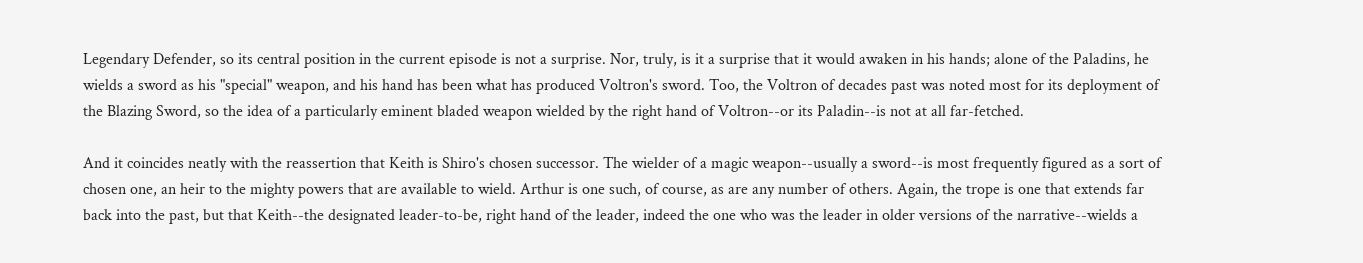Legendary Defender, so its central position in the current episode is not a surprise. Nor, truly, is it a surprise that it would awaken in his hands; alone of the Paladins, he wields a sword as his "special" weapon, and his hand has been what has produced Voltron's sword. Too, the Voltron of decades past was noted most for its deployment of the Blazing Sword, so the idea of a particularly eminent bladed weapon wielded by the right hand of Voltron--or its Paladin--is not at all far-fetched.

And it coincides neatly with the reassertion that Keith is Shiro's chosen successor. The wielder of a magic weapon--usually a sword--is most frequently figured as a sort of chosen one, an heir to the mighty powers that are available to wield. Arthur is one such, of course, as are any number of others. Again, the trope is one that extends far back into the past, but that Keith--the designated leader-to-be, right hand of the leader, indeed the one who was the leader in older versions of the narrative--wields a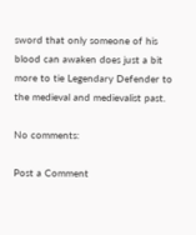sword that only someone of his blood can awaken does just a bit more to tie Legendary Defender to the medieval and medievalist past.

No comments:

Post a Comment